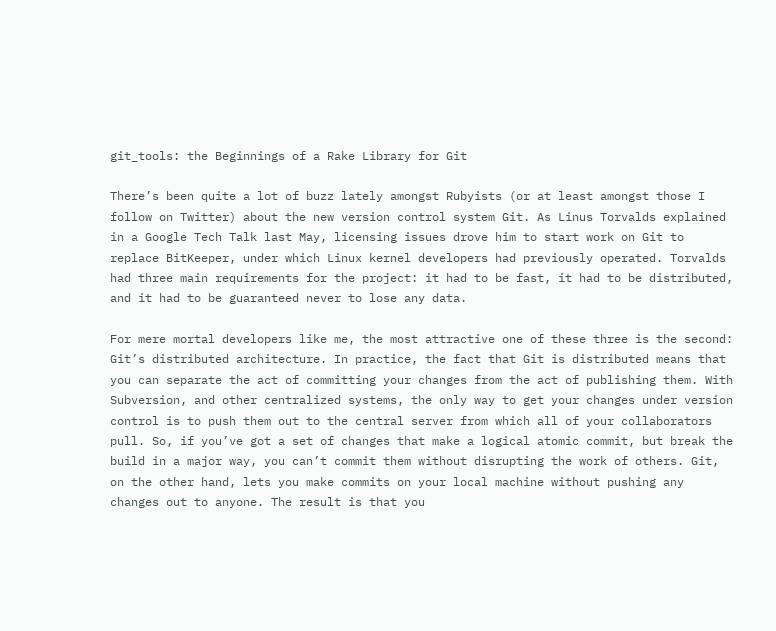git_tools: the Beginnings of a Rake Library for Git

There’s been quite a lot of buzz lately amongst Rubyists (or at least amongst those I follow on Twitter) about the new version control system Git. As Linus Torvalds explained in a Google Tech Talk last May, licensing issues drove him to start work on Git to replace BitKeeper, under which Linux kernel developers had previously operated. Torvalds had three main requirements for the project: it had to be fast, it had to be distributed, and it had to be guaranteed never to lose any data.

For mere mortal developers like me, the most attractive one of these three is the second: Git’s distributed architecture. In practice, the fact that Git is distributed means that you can separate the act of committing your changes from the act of publishing them. With Subversion, and other centralized systems, the only way to get your changes under version control is to push them out to the central server from which all of your collaborators pull. So, if you’ve got a set of changes that make a logical atomic commit, but break the build in a major way, you can’t commit them without disrupting the work of others. Git, on the other hand, lets you make commits on your local machine without pushing any changes out to anyone. The result is that you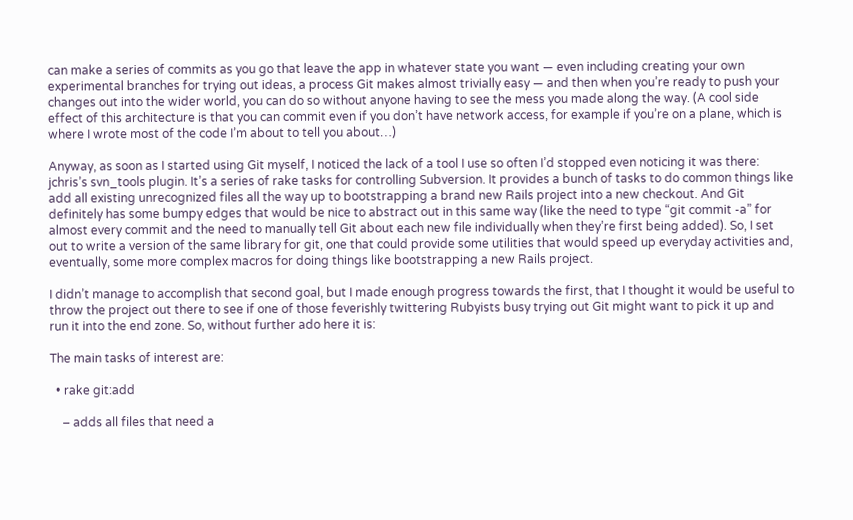can make a series of commits as you go that leave the app in whatever state you want — even including creating your own experimental branches for trying out ideas, a process Git makes almost trivially easy — and then when you’re ready to push your changes out into the wider world, you can do so without anyone having to see the mess you made along the way. (A cool side effect of this architecture is that you can commit even if you don’t have network access, for example if you’re on a plane, which is where I wrote most of the code I’m about to tell you about…)

Anyway, as soon as I started using Git myself, I noticed the lack of a tool I use so often I’d stopped even noticing it was there: jchris’s svn_tools plugin. It’s a series of rake tasks for controlling Subversion. It provides a bunch of tasks to do common things like add all existing unrecognized files all the way up to bootstrapping a brand new Rails project into a new checkout. And Git definitely has some bumpy edges that would be nice to abstract out in this same way (like the need to type “git commit -a” for almost every commit and the need to manually tell Git about each new file individually when they’re first being added). So, I set out to write a version of the same library for git, one that could provide some utilities that would speed up everyday activities and, eventually, some more complex macros for doing things like bootstrapping a new Rails project.

I didn’t manage to accomplish that second goal, but I made enough progress towards the first, that I thought it would be useful to throw the project out there to see if one of those feverishly twittering Rubyists busy trying out Git might want to pick it up and run it into the end zone. So, without further ado here it is:

The main tasks of interest are:

  • rake git:add

    – adds all files that need a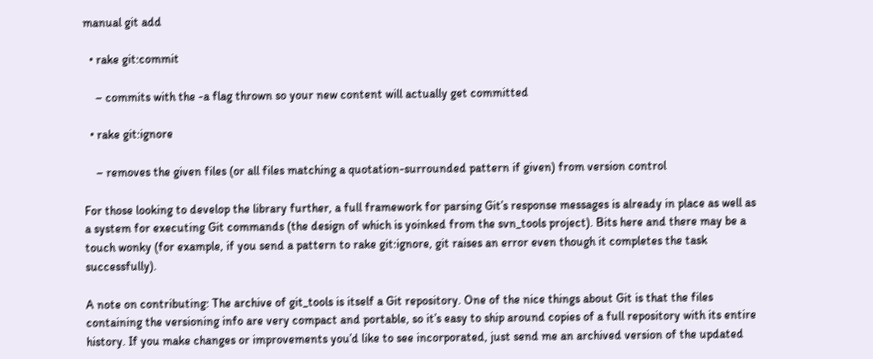manual git add

  • rake git:commit

    – commits with the -a flag thrown so your new content will actually get committed

  • rake git:ignore

    – removes the given files (or all files matching a quotation-surrounded pattern if given) from version control

For those looking to develop the library further, a full framework for parsing Git’s response messages is already in place as well as a system for executing Git commands (the design of which is yoinked from the svn_tools project). Bits here and there may be a touch wonky (for example, if you send a pattern to rake git:ignore, git raises an error even though it completes the task successfully).

A note on contributing: The archive of git_tools is itself a Git repository. One of the nice things about Git is that the files containing the versioning info are very compact and portable, so it’s easy to ship around copies of a full repository with its entire history. If you make changes or improvements you’d like to see incorporated, just send me an archived version of the updated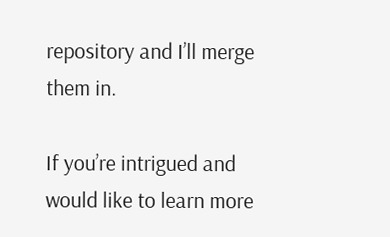repository and I’ll merge them in.

If you’re intrigued and would like to learn more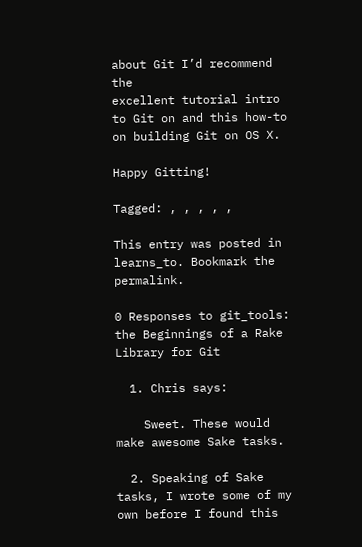about Git I’d recommend the
excellent tutorial intro to Git on and this how-to on building Git on OS X.

Happy Gitting!

Tagged: , , , , ,

This entry was posted in learns_to. Bookmark the permalink.

0 Responses to git_tools: the Beginnings of a Rake Library for Git

  1. Chris says:

    Sweet. These would make awesome Sake tasks.

  2. Speaking of Sake tasks, I wrote some of my own before I found this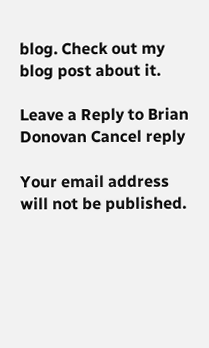blog. Check out my blog post about it.

Leave a Reply to Brian Donovan Cancel reply

Your email address will not be published.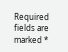Required fields are marked *